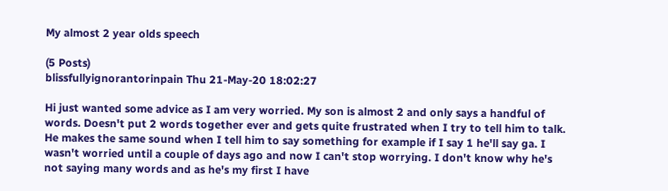My almost 2 year olds speech

(5 Posts)
blissfullyignorantorinpain Thu 21-May-20 18:02:27

Hi just wanted some advice as I am very worried. My son is almost 2 and only says a handful of words. Doesn't put 2 words together ever and gets quite frustrated when I try to tell him to talk. He makes the same sound when I tell him to say something for example if I say 1 he'll say ga. I wasn't worried until a couple of days ago and now I can't stop worrying. I don't know why he's not saying many words and as he's my first I have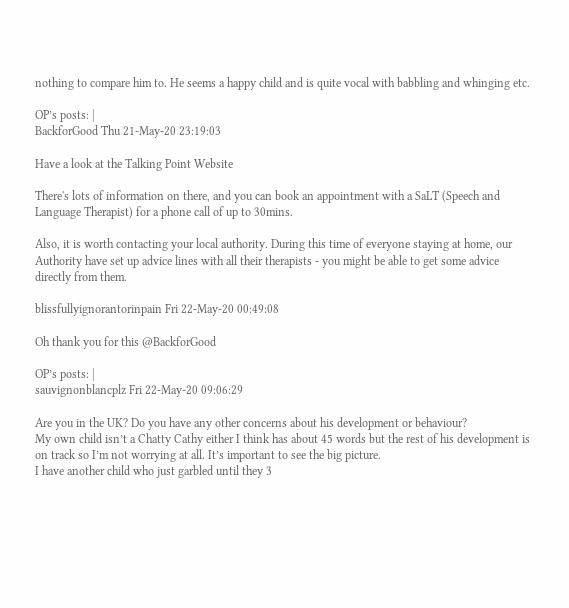nothing to compare him to. He seems a happy child and is quite vocal with babbling and whinging etc.

OP’s posts: |
BackforGood Thu 21-May-20 23:19:03

Have a look at the Talking Point Website

There's lots of information on there, and you can book an appointment with a SaLT (Speech and Language Therapist) for a phone call of up to 30mins.

Also, it is worth contacting your local authority. During this time of everyone staying at home, our Authority have set up advice lines with all their therapists - you might be able to get some advice directly from them.

blissfullyignorantorinpain Fri 22-May-20 00:49:08

Oh thank you for this @BackforGood

OP’s posts: |
sauvignonblancplz Fri 22-May-20 09:06:29

Are you in the UK? Do you have any other concerns about his development or behaviour?
My own child isn’t a Chatty Cathy either I think has about 45 words but the rest of his development is on track so I’m not worrying at all. It’s important to see the big picture.
I have another child who just garbled until they 3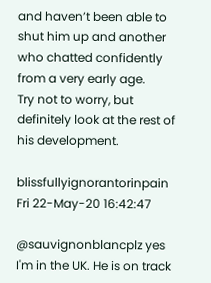and haven’t been able to shut him up and another who chatted confidently from a very early age.
Try not to worry, but definitely look at the rest of his development.

blissfullyignorantorinpain Fri 22-May-20 16:42:47

@sauvignonblancplz yes I'm in the UK. He is on track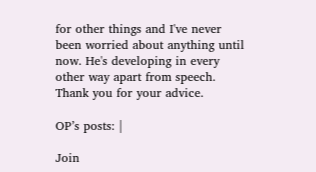for other things and I've never been worried about anything until now. He's developing in every other way apart from speech. Thank you for your advice.

OP’s posts: |

Join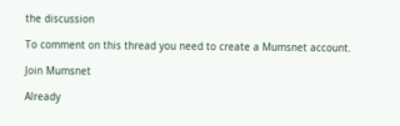the discussion

To comment on this thread you need to create a Mumsnet account.

Join Mumsnet

Already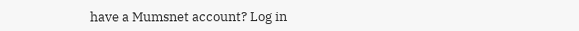have a Mumsnet account? Log in